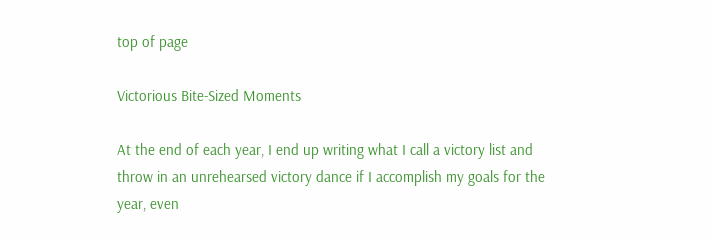top of page

Victorious Bite-Sized Moments

At the end of each year, I end up writing what I call a victory list and throw in an unrehearsed victory dance if I accomplish my goals for the year, even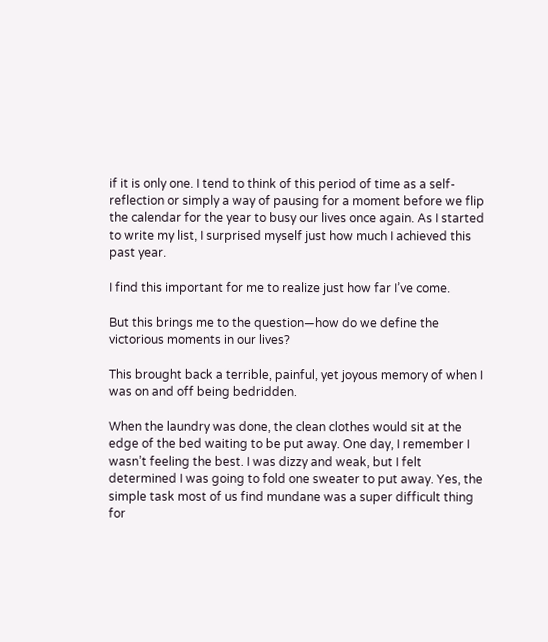if it is only one. I tend to think of this period of time as a self-reflection or simply a way of pausing for a moment before we flip the calendar for the year to busy our lives once again. As I started to write my list, I surprised myself just how much I achieved this past year.

I find this important for me to realize just how far I’ve come.

But this brings me to the question—how do we define the victorious moments in our lives?

This brought back a terrible, painful, yet joyous memory of when I was on and off being bedridden.

When the laundry was done, the clean clothes would sit at the edge of the bed waiting to be put away. One day, I remember I wasn’t feeling the best. I was dizzy and weak, but I felt determined I was going to fold one sweater to put away. Yes, the simple task most of us find mundane was a super difficult thing for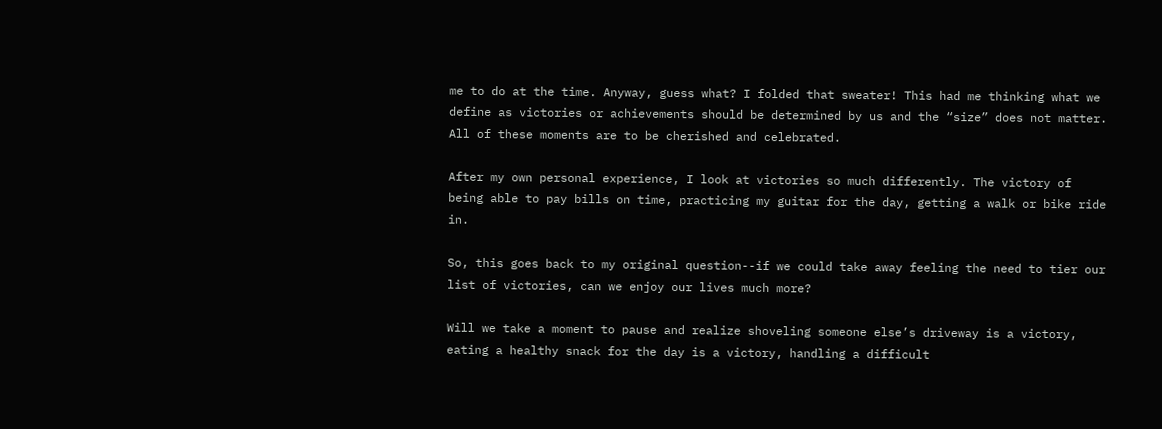me to do at the time. Anyway, guess what? I folded that sweater! This had me thinking what we define as victories or achievements should be determined by us and the “size” does not matter. All of these moments are to be cherished and celebrated.

After my own personal experience, I look at victories so much differently. The victory of being able to pay bills on time, practicing my guitar for the day, getting a walk or bike ride in.

So, this goes back to my original question--if we could take away feeling the need to tier our list of victories, can we enjoy our lives much more?

Will we take a moment to pause and realize shoveling someone else’s driveway is a victory, eating a healthy snack for the day is a victory, handling a difficult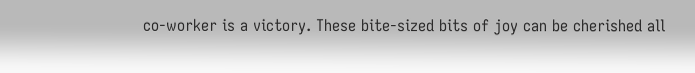co-worker is a victory. These bite-sized bits of joy can be cherished all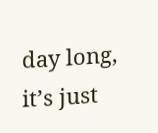day long, it’s just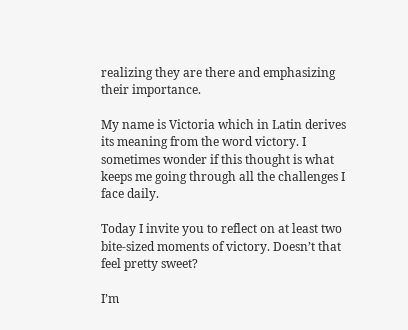realizing they are there and emphasizing their importance.

My name is Victoria which in Latin derives its meaning from the word victory. I sometimes wonder if this thought is what keeps me going through all the challenges I face daily.

Today I invite you to reflect on at least two bite-sized moments of victory. Doesn’t that feel pretty sweet?

I’m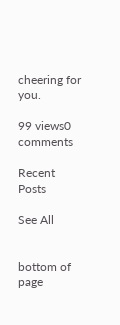cheering for you.

99 views0 comments

Recent Posts

See All


bottom of page